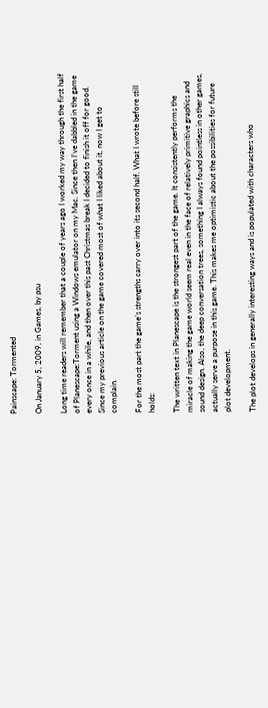Painscape: Tormented

On January 5, 2009, in Games, by psu

Long time readers will remember that a couple of years ago I worked my way through the first half of Planescape:Torment using a Windows emulator on my Mac. Since then I’ve dabbled in the game every once in a while, and then over this past Christmas break I decided to finish it off for good. Since my previous article on the game covered most of what I liked about it, now I get to complain.

For the most part the game’s strengths carry over into its second half. What I wrote before still holds:

The written text in Planescape is the strongest part of the game. It consistently performs the miracle of making the game world seem real even in the face of relatively primitive graphics and sound design. Also, the deep conversation trees, something I always found pointless in other games, actually serve a purpose in this game. This makes me optimistic about the possibilities for future plot development.

The plot develops in generally interesting ways and is populated with characters who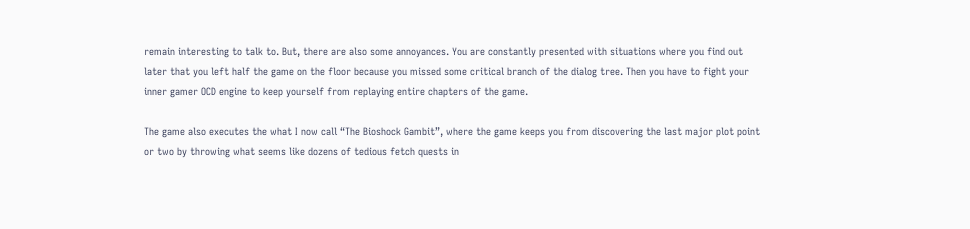remain interesting to talk to. But, there are also some annoyances. You are constantly presented with situations where you find out later that you left half the game on the floor because you missed some critical branch of the dialog tree. Then you have to fight your inner gamer OCD engine to keep yourself from replaying entire chapters of the game.

The game also executes the what I now call “The Bioshock Gambit”, where the game keeps you from discovering the last major plot point or two by throwing what seems like dozens of tedious fetch quests in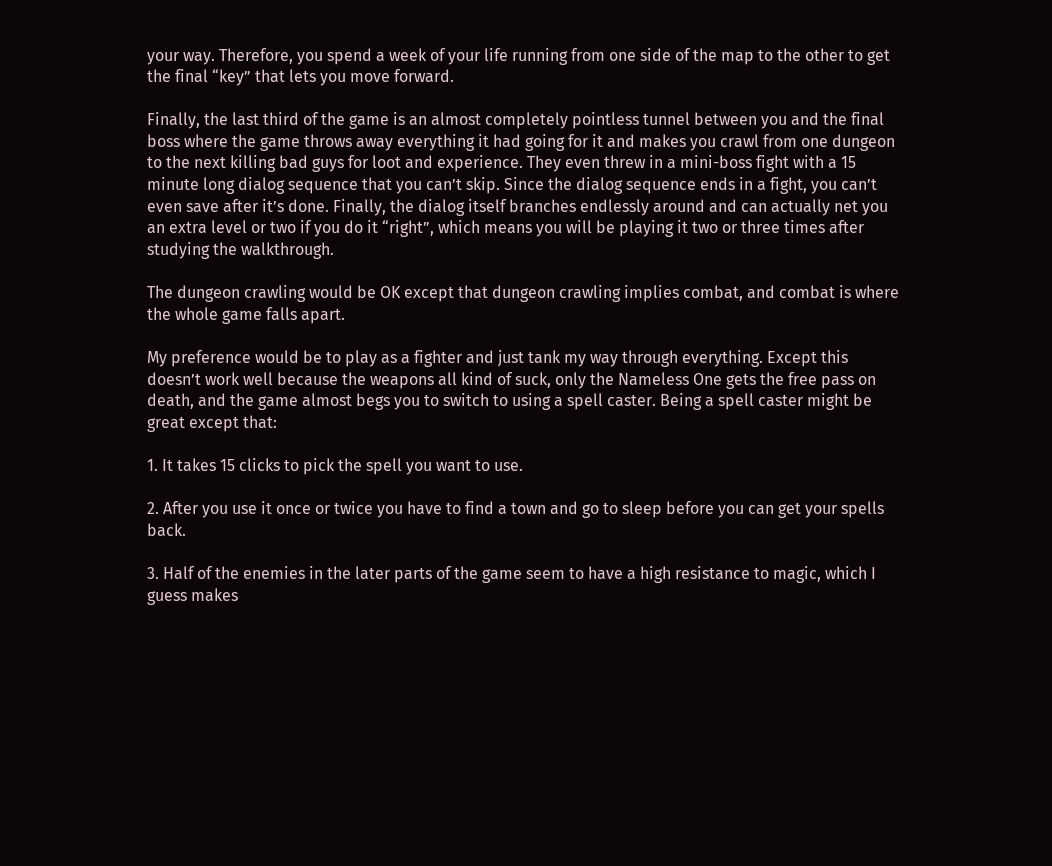your way. Therefore, you spend a week of your life running from one side of the map to the other to get the final “key” that lets you move forward.

Finally, the last third of the game is an almost completely pointless tunnel between you and the final boss where the game throws away everything it had going for it and makes you crawl from one dungeon to the next killing bad guys for loot and experience. They even threw in a mini-boss fight with a 15 minute long dialog sequence that you can’t skip. Since the dialog sequence ends in a fight, you can’t even save after it’s done. Finally, the dialog itself branches endlessly around and can actually net you an extra level or two if you do it “right”, which means you will be playing it two or three times after studying the walkthrough.

The dungeon crawling would be OK except that dungeon crawling implies combat, and combat is where the whole game falls apart.

My preference would be to play as a fighter and just tank my way through everything. Except this doesn’t work well because the weapons all kind of suck, only the Nameless One gets the free pass on death, and the game almost begs you to switch to using a spell caster. Being a spell caster might be great except that:

1. It takes 15 clicks to pick the spell you want to use.

2. After you use it once or twice you have to find a town and go to sleep before you can get your spells back.

3. Half of the enemies in the later parts of the game seem to have a high resistance to magic, which I guess makes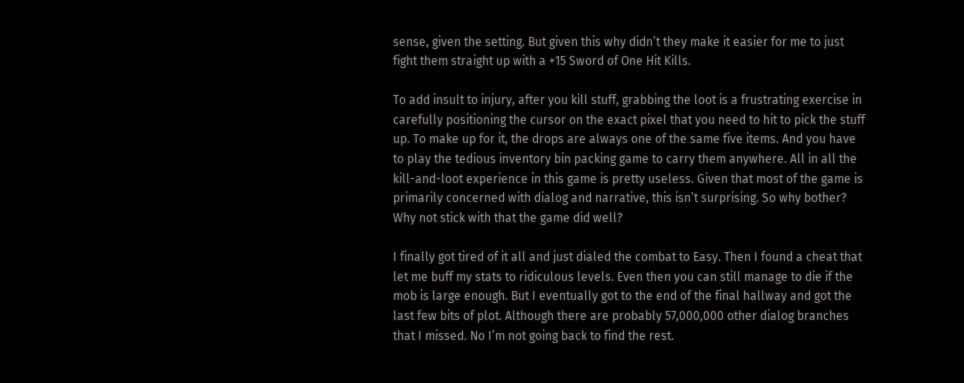sense, given the setting. But given this why didn’t they make it easier for me to just fight them straight up with a +15 Sword of One Hit Kills.

To add insult to injury, after you kill stuff, grabbing the loot is a frustrating exercise in carefully positioning the cursor on the exact pixel that you need to hit to pick the stuff up. To make up for it, the drops are always one of the same five items. And you have to play the tedious inventory bin packing game to carry them anywhere. All in all the kill-and-loot experience in this game is pretty useless. Given that most of the game is primarily concerned with dialog and narrative, this isn’t surprising. So why bother? Why not stick with that the game did well?

I finally got tired of it all and just dialed the combat to Easy. Then I found a cheat that let me buff my stats to ridiculous levels. Even then you can still manage to die if the mob is large enough. But I eventually got to the end of the final hallway and got the last few bits of plot. Although there are probably 57,000,000 other dialog branches that I missed. No I’m not going back to find the rest.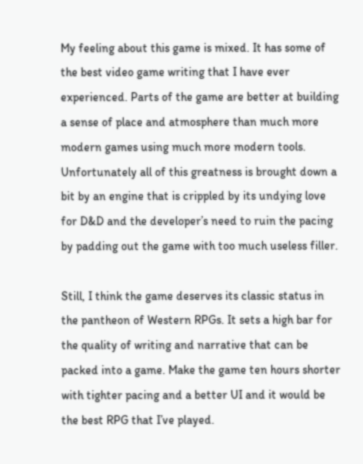My feeling about this game is mixed. It has some of the best video game writing that I have ever experienced. Parts of the game are better at building a sense of place and atmosphere than much more modern games using much more modern tools. Unfortunately all of this greatness is brought down a bit by an engine that is crippled by its undying love for D&D and the developer’s need to ruin the pacing by padding out the game with too much useless filler.

Still, I think the game deserves its classic status in the pantheon of Western RPGs. It sets a high bar for the quality of writing and narrative that can be packed into a game. Make the game ten hours shorter with tighter pacing and a better UI and it would be the best RPG that I’ve played.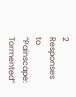2 Responses to “Painscape: Tormented”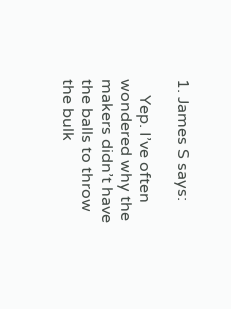1. James S says:

    Yep. I’ve often wondered why the makers didn’t have the balls to throw the bulk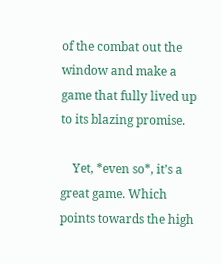of the combat out the window and make a game that fully lived up to its blazing promise.

    Yet, *even so*, it’s a great game. Which points towards the high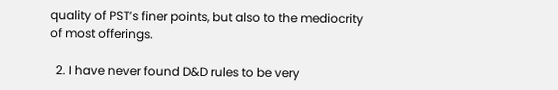quality of PST’s finer points, but also to the mediocrity of most offerings.

  2. I have never found D&D rules to be very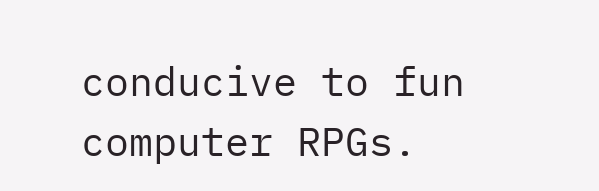conducive to fun computer RPGs.